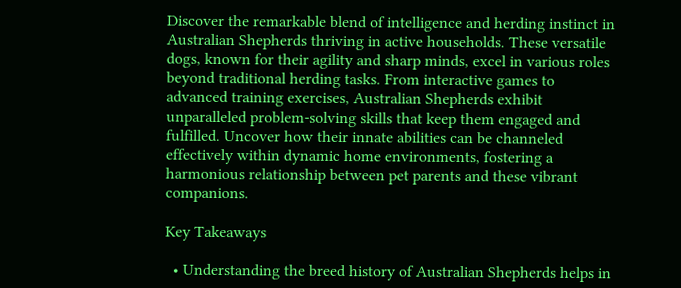Discover the remarkable blend of intelligence and herding instinct in Australian Shepherds thriving in active households. These versatile dogs, known for their agility and sharp minds, excel in various roles beyond traditional herding tasks. From interactive games to advanced training exercises, Australian Shepherds exhibit unparalleled problem-solving skills that keep them engaged and fulfilled. Uncover how their innate abilities can be channeled effectively within dynamic home environments, fostering a harmonious relationship between pet parents and these vibrant companions.

Key Takeaways

  • Understanding the breed history of Australian Shepherds helps in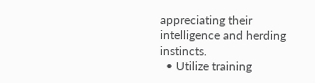appreciating their intelligence and herding instincts.
  • Utilize training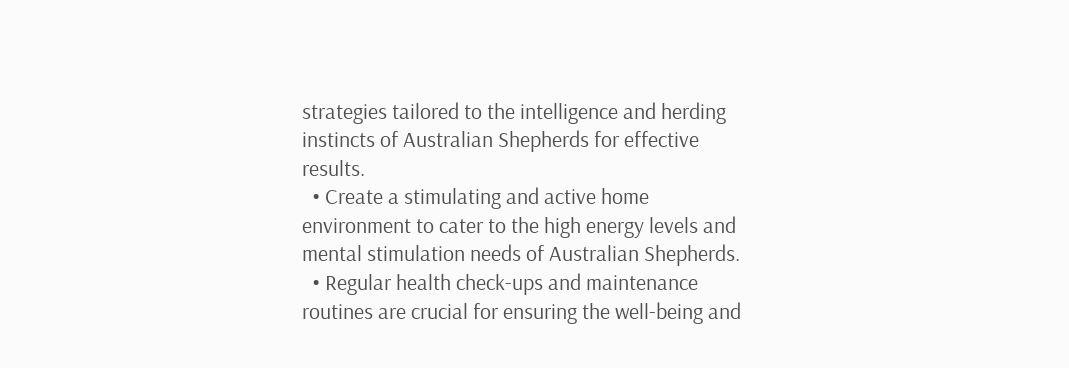strategies tailored to the intelligence and herding instincts of Australian Shepherds for effective results.
  • Create a stimulating and active home environment to cater to the high energy levels and mental stimulation needs of Australian Shepherds.
  • Regular health check-ups and maintenance routines are crucial for ensuring the well-being and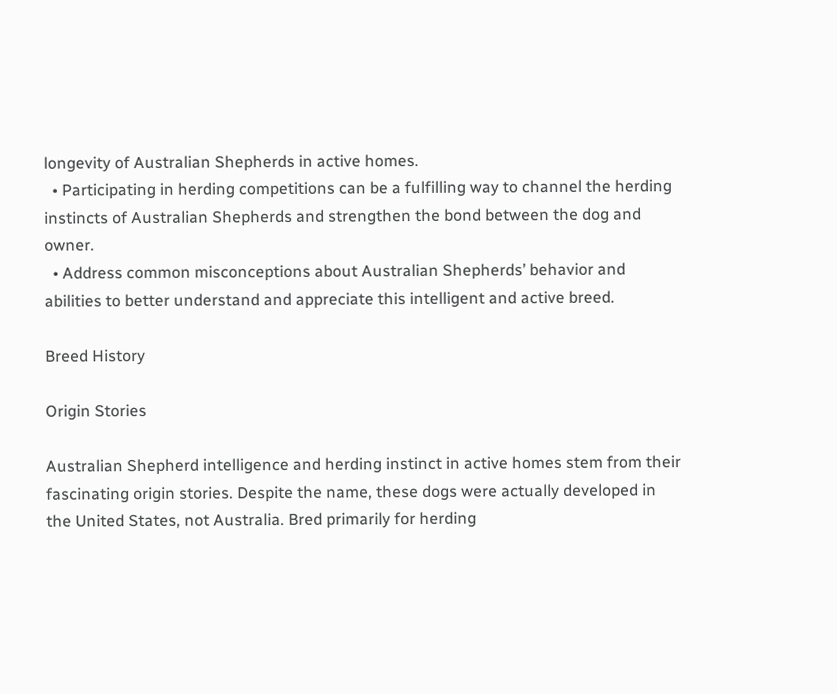longevity of Australian Shepherds in active homes.
  • Participating in herding competitions can be a fulfilling way to channel the herding instincts of Australian Shepherds and strengthen the bond between the dog and owner.
  • Address common misconceptions about Australian Shepherds’ behavior and abilities to better understand and appreciate this intelligent and active breed.

Breed History

Origin Stories

Australian Shepherd intelligence and herding instinct in active homes stem from their fascinating origin stories. Despite the name, these dogs were actually developed in the United States, not Australia. Bred primarily for herding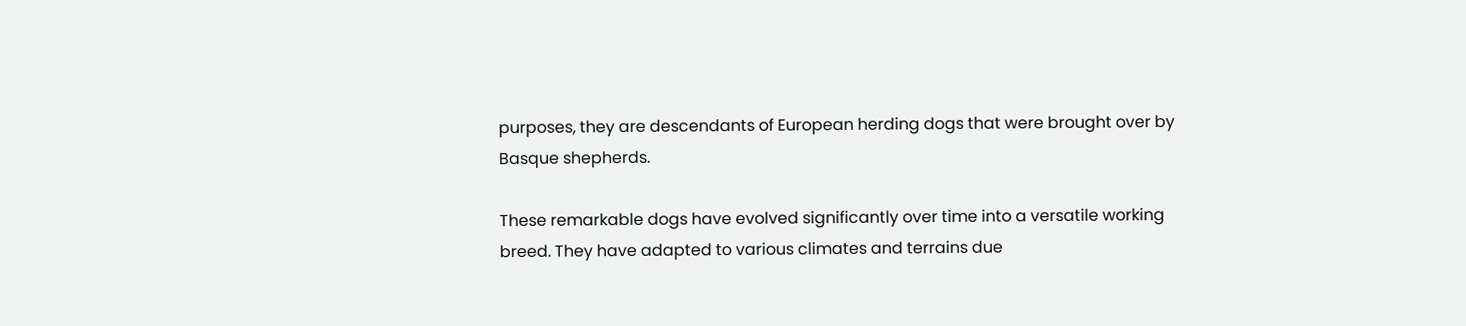purposes, they are descendants of European herding dogs that were brought over by Basque shepherds.

These remarkable dogs have evolved significantly over time into a versatile working breed. They have adapted to various climates and terrains due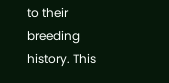to their breeding history. This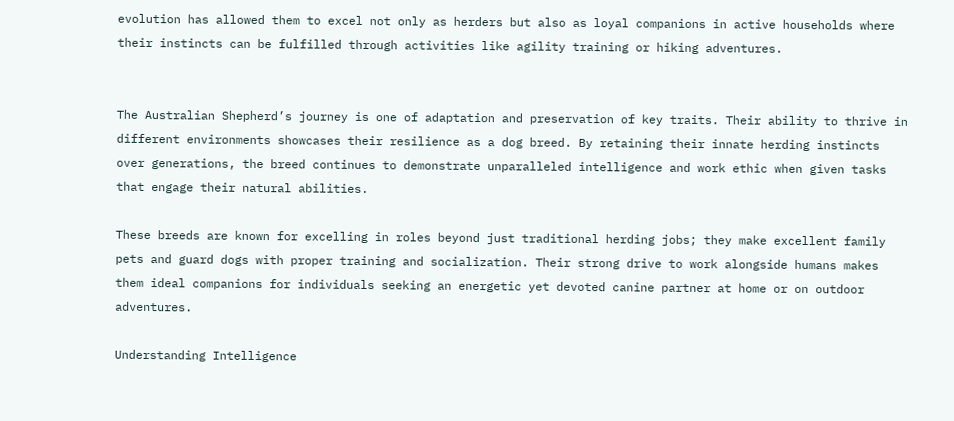evolution has allowed them to excel not only as herders but also as loyal companions in active households where their instincts can be fulfilled through activities like agility training or hiking adventures.


The Australian Shepherd’s journey is one of adaptation and preservation of key traits. Their ability to thrive in different environments showcases their resilience as a dog breed. By retaining their innate herding instincts over generations, the breed continues to demonstrate unparalleled intelligence and work ethic when given tasks that engage their natural abilities.

These breeds are known for excelling in roles beyond just traditional herding jobs; they make excellent family pets and guard dogs with proper training and socialization. Their strong drive to work alongside humans makes them ideal companions for individuals seeking an energetic yet devoted canine partner at home or on outdoor adventures.

Understanding Intelligence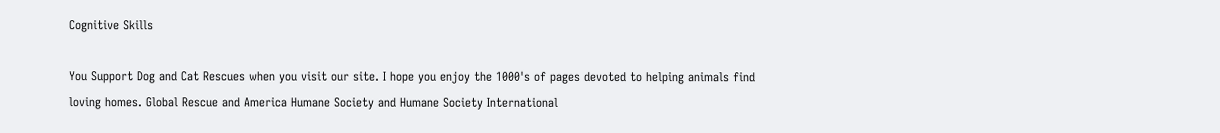Cognitive Skills

You Support Dog and Cat Rescues when you visit our site. I hope you enjoy the 1000's of pages devoted to helping animals find loving homes. Global Rescue and America Humane Society and Humane Society International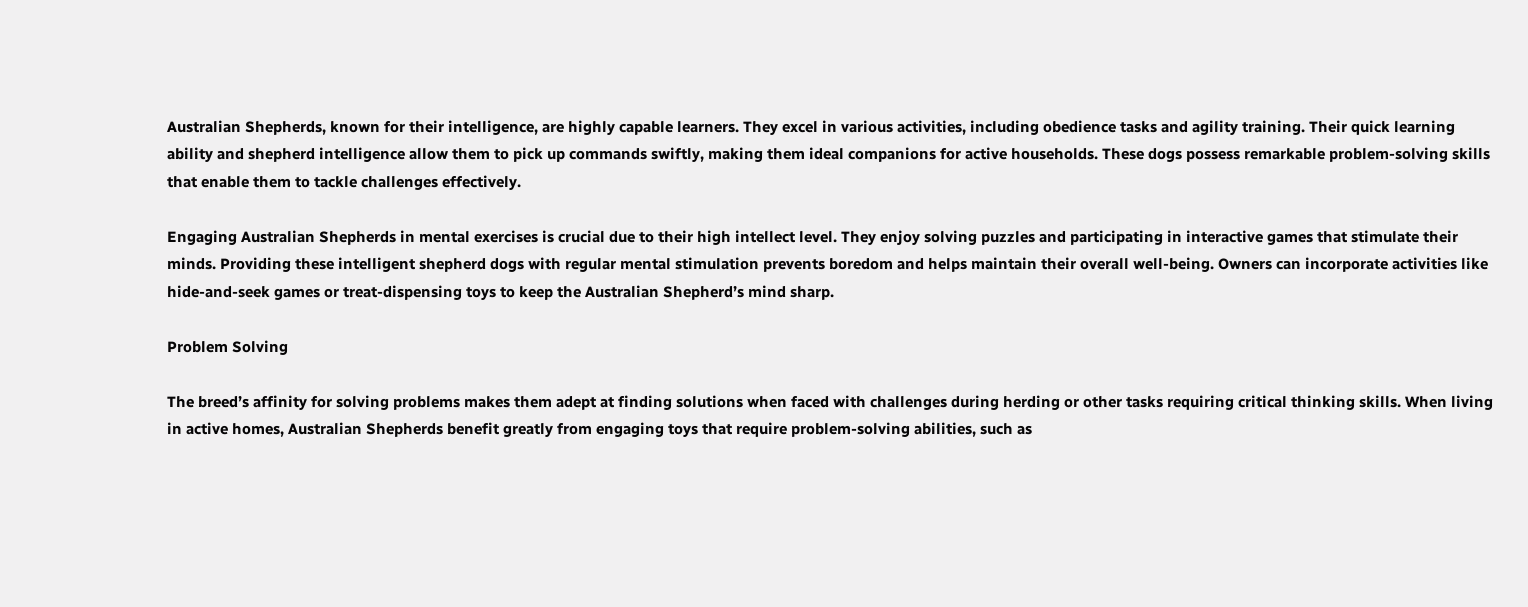Australian Shepherds, known for their intelligence, are highly capable learners. They excel in various activities, including obedience tasks and agility training. Their quick learning ability and shepherd intelligence allow them to pick up commands swiftly, making them ideal companions for active households. These dogs possess remarkable problem-solving skills that enable them to tackle challenges effectively.

Engaging Australian Shepherds in mental exercises is crucial due to their high intellect level. They enjoy solving puzzles and participating in interactive games that stimulate their minds. Providing these intelligent shepherd dogs with regular mental stimulation prevents boredom and helps maintain their overall well-being. Owners can incorporate activities like hide-and-seek games or treat-dispensing toys to keep the Australian Shepherd’s mind sharp.

Problem Solving

The breed’s affinity for solving problems makes them adept at finding solutions when faced with challenges during herding or other tasks requiring critical thinking skills. When living in active homes, Australian Shepherds benefit greatly from engaging toys that require problem-solving abilities, such as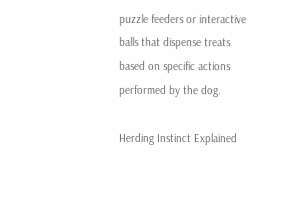puzzle feeders or interactive balls that dispense treats based on specific actions performed by the dog.

Herding Instinct Explained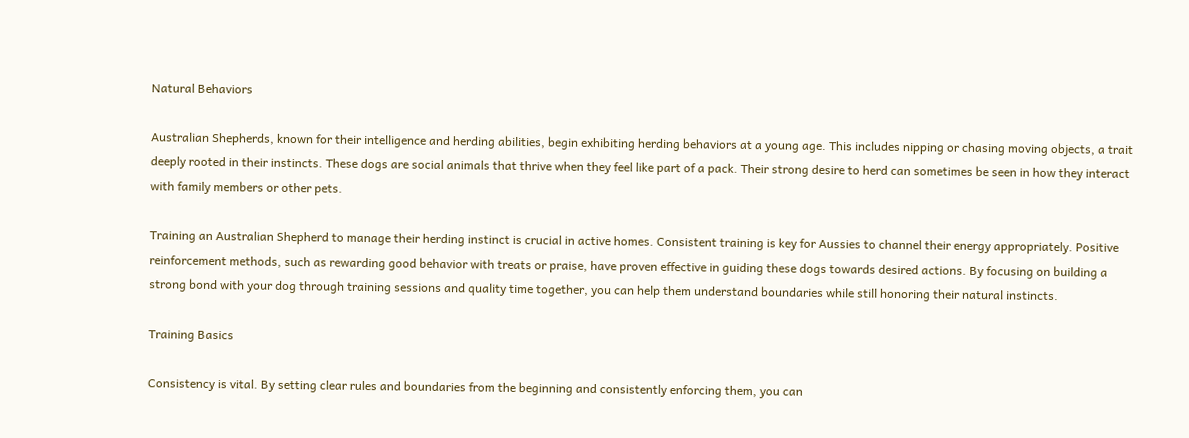Natural Behaviors

Australian Shepherds, known for their intelligence and herding abilities, begin exhibiting herding behaviors at a young age. This includes nipping or chasing moving objects, a trait deeply rooted in their instincts. These dogs are social animals that thrive when they feel like part of a pack. Their strong desire to herd can sometimes be seen in how they interact with family members or other pets.

Training an Australian Shepherd to manage their herding instinct is crucial in active homes. Consistent training is key for Aussies to channel their energy appropriately. Positive reinforcement methods, such as rewarding good behavior with treats or praise, have proven effective in guiding these dogs towards desired actions. By focusing on building a strong bond with your dog through training sessions and quality time together, you can help them understand boundaries while still honoring their natural instincts.

Training Basics

Consistency is vital. By setting clear rules and boundaries from the beginning and consistently enforcing them, you can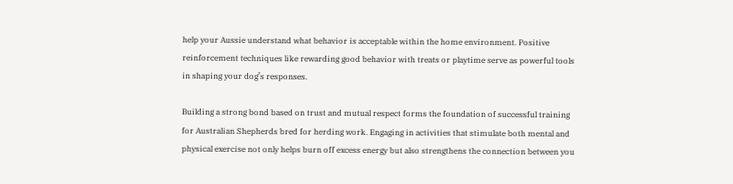help your Aussie understand what behavior is acceptable within the home environment. Positive reinforcement techniques like rewarding good behavior with treats or playtime serve as powerful tools in shaping your dog’s responses.

Building a strong bond based on trust and mutual respect forms the foundation of successful training for Australian Shepherds bred for herding work. Engaging in activities that stimulate both mental and physical exercise not only helps burn off excess energy but also strengthens the connection between you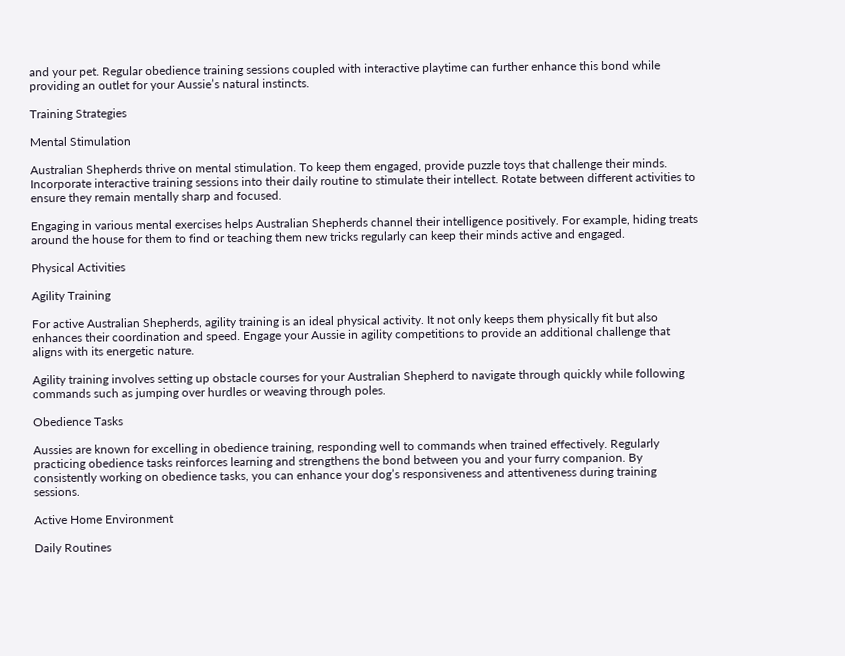and your pet. Regular obedience training sessions coupled with interactive playtime can further enhance this bond while providing an outlet for your Aussie’s natural instincts.

Training Strategies

Mental Stimulation

Australian Shepherds thrive on mental stimulation. To keep them engaged, provide puzzle toys that challenge their minds. Incorporate interactive training sessions into their daily routine to stimulate their intellect. Rotate between different activities to ensure they remain mentally sharp and focused.

Engaging in various mental exercises helps Australian Shepherds channel their intelligence positively. For example, hiding treats around the house for them to find or teaching them new tricks regularly can keep their minds active and engaged.

Physical Activities

Agility Training

For active Australian Shepherds, agility training is an ideal physical activity. It not only keeps them physically fit but also enhances their coordination and speed. Engage your Aussie in agility competitions to provide an additional challenge that aligns with its energetic nature.

Agility training involves setting up obstacle courses for your Australian Shepherd to navigate through quickly while following commands such as jumping over hurdles or weaving through poles.

Obedience Tasks

Aussies are known for excelling in obedience training, responding well to commands when trained effectively. Regularly practicing obedience tasks reinforces learning and strengthens the bond between you and your furry companion. By consistently working on obedience tasks, you can enhance your dog’s responsiveness and attentiveness during training sessions.

Active Home Environment

Daily Routines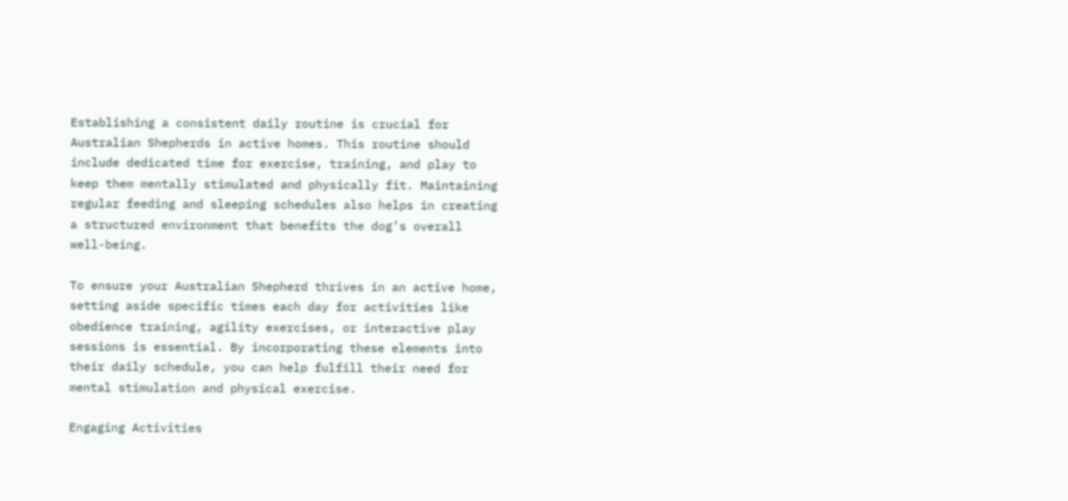Establishing a consistent daily routine is crucial for Australian Shepherds in active homes. This routine should include dedicated time for exercise, training, and play to keep them mentally stimulated and physically fit. Maintaining regular feeding and sleeping schedules also helps in creating a structured environment that benefits the dog’s overall well-being.

To ensure your Australian Shepherd thrives in an active home, setting aside specific times each day for activities like obedience training, agility exercises, or interactive play sessions is essential. By incorporating these elements into their daily schedule, you can help fulfill their need for mental stimulation and physical exercise.

Engaging Activities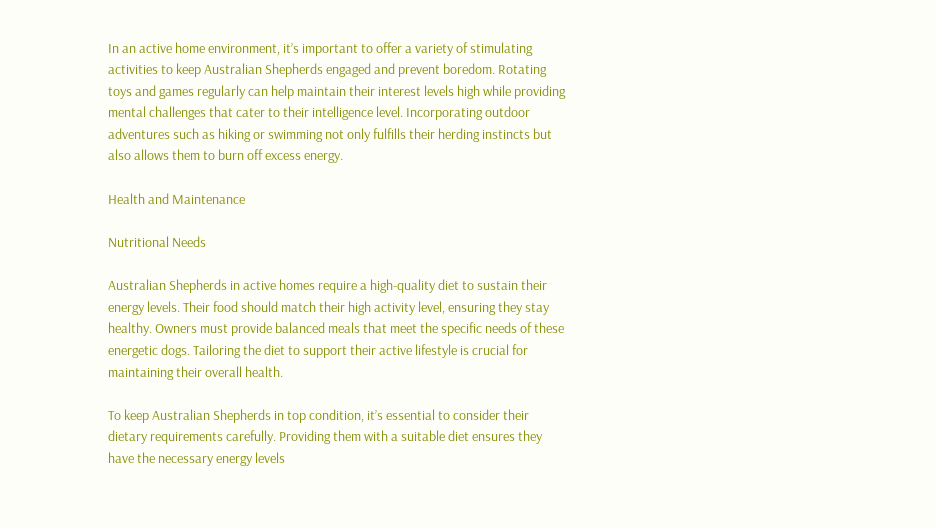In an active home environment, it’s important to offer a variety of stimulating activities to keep Australian Shepherds engaged and prevent boredom. Rotating toys and games regularly can help maintain their interest levels high while providing mental challenges that cater to their intelligence level. Incorporating outdoor adventures such as hiking or swimming not only fulfills their herding instincts but also allows them to burn off excess energy.

Health and Maintenance

Nutritional Needs

Australian Shepherds in active homes require a high-quality diet to sustain their energy levels. Their food should match their high activity level, ensuring they stay healthy. Owners must provide balanced meals that meet the specific needs of these energetic dogs. Tailoring the diet to support their active lifestyle is crucial for maintaining their overall health.

To keep Australian Shepherds in top condition, it’s essential to consider their dietary requirements carefully. Providing them with a suitable diet ensures they have the necessary energy levels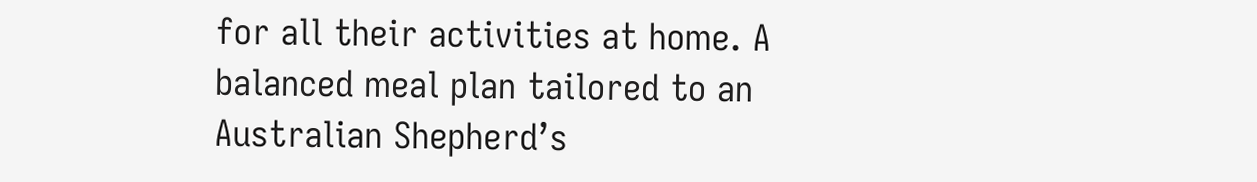for all their activities at home. A balanced meal plan tailored to an Australian Shepherd’s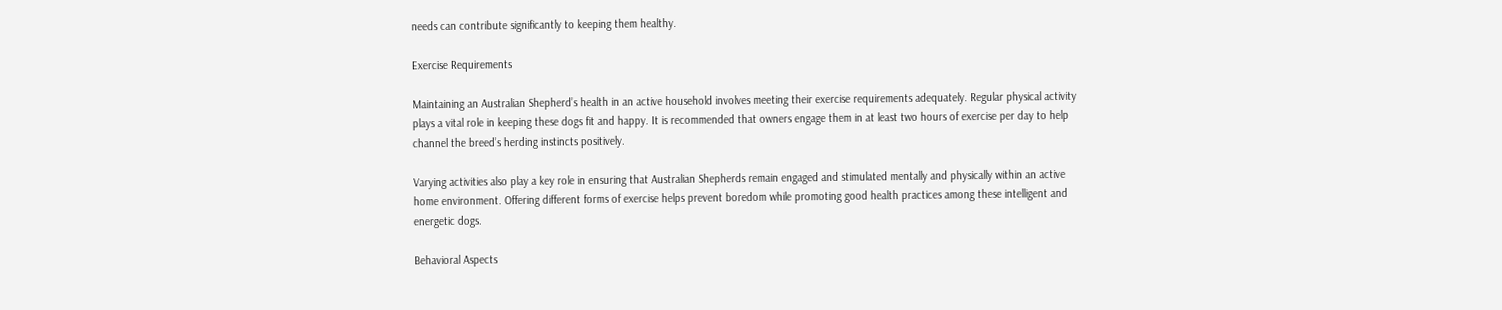needs can contribute significantly to keeping them healthy.

Exercise Requirements

Maintaining an Australian Shepherd’s health in an active household involves meeting their exercise requirements adequately. Regular physical activity plays a vital role in keeping these dogs fit and happy. It is recommended that owners engage them in at least two hours of exercise per day to help channel the breed’s herding instincts positively.

Varying activities also play a key role in ensuring that Australian Shepherds remain engaged and stimulated mentally and physically within an active home environment. Offering different forms of exercise helps prevent boredom while promoting good health practices among these intelligent and energetic dogs.

Behavioral Aspects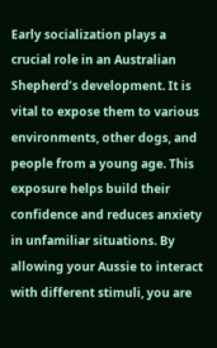Early socialization plays a crucial role in an Australian Shepherd’s development. It is vital to expose them to various environments, other dogs, and people from a young age. This exposure helps build their confidence and reduces anxiety in unfamiliar situations. By allowing your Aussie to interact with different stimuli, you are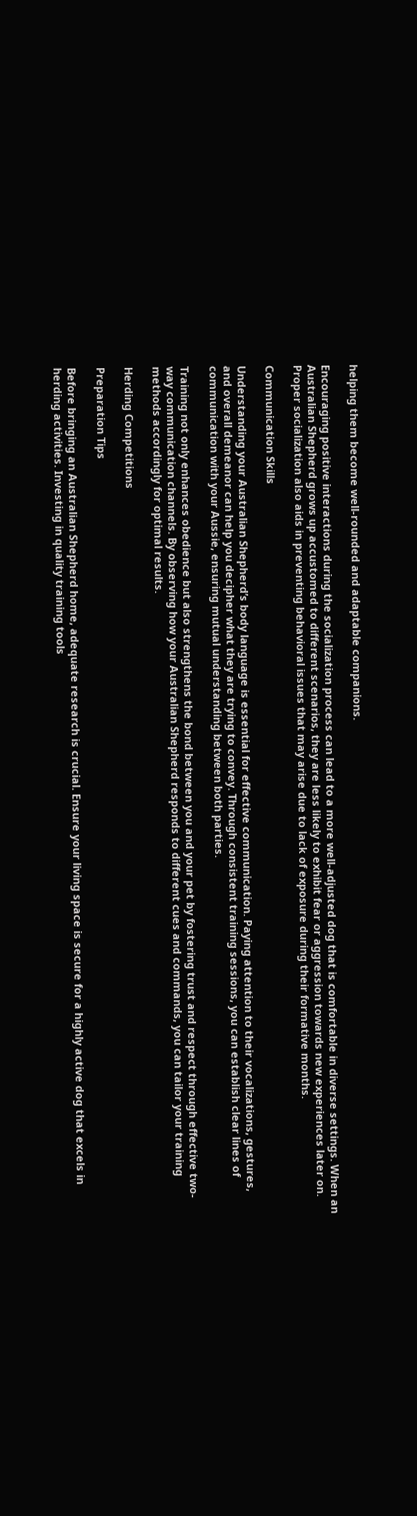helping them become well-rounded and adaptable companions.

Encouraging positive interactions during the socialization process can lead to a more well-adjusted dog that is comfortable in diverse settings. When an Australian Shepherd grows up accustomed to different scenarios, they are less likely to exhibit fear or aggression towards new experiences later on. Proper socialization also aids in preventing behavioral issues that may arise due to lack of exposure during their formative months.

Communication Skills

Understanding your Australian Shepherd’s body language is essential for effective communication. Paying attention to their vocalizations, gestures, and overall demeanor can help you decipher what they are trying to convey. Through consistent training sessions, you can establish clear lines of communication with your Aussie, ensuring mutual understanding between both parties.

Training not only enhances obedience but also strengthens the bond between you and your pet by fostering trust and respect through effective two-way communication channels. By observing how your Australian Shepherd responds to different cues and commands, you can tailor your training methods accordingly for optimal results.

Herding Competitions

Preparation Tips

Before bringing an Australian Shepherd home, adequate research is crucial. Ensure your living space is secure for a highly active dog that excels in herding activities. Investing in quality training tools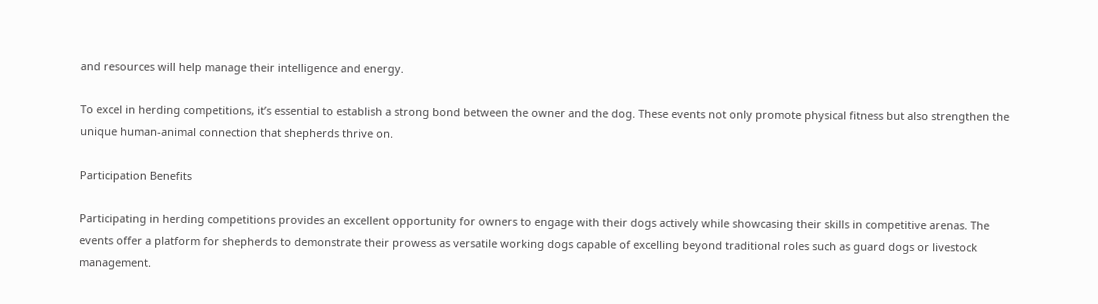and resources will help manage their intelligence and energy.

To excel in herding competitions, it’s essential to establish a strong bond between the owner and the dog. These events not only promote physical fitness but also strengthen the unique human-animal connection that shepherds thrive on.

Participation Benefits

Participating in herding competitions provides an excellent opportunity for owners to engage with their dogs actively while showcasing their skills in competitive arenas. The events offer a platform for shepherds to demonstrate their prowess as versatile working dogs capable of excelling beyond traditional roles such as guard dogs or livestock management.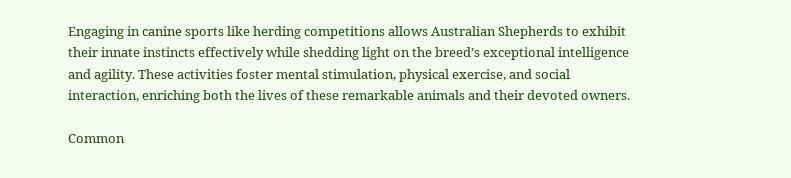Engaging in canine sports like herding competitions allows Australian Shepherds to exhibit their innate instincts effectively while shedding light on the breed’s exceptional intelligence and agility. These activities foster mental stimulation, physical exercise, and social interaction, enriching both the lives of these remarkable animals and their devoted owners.

Common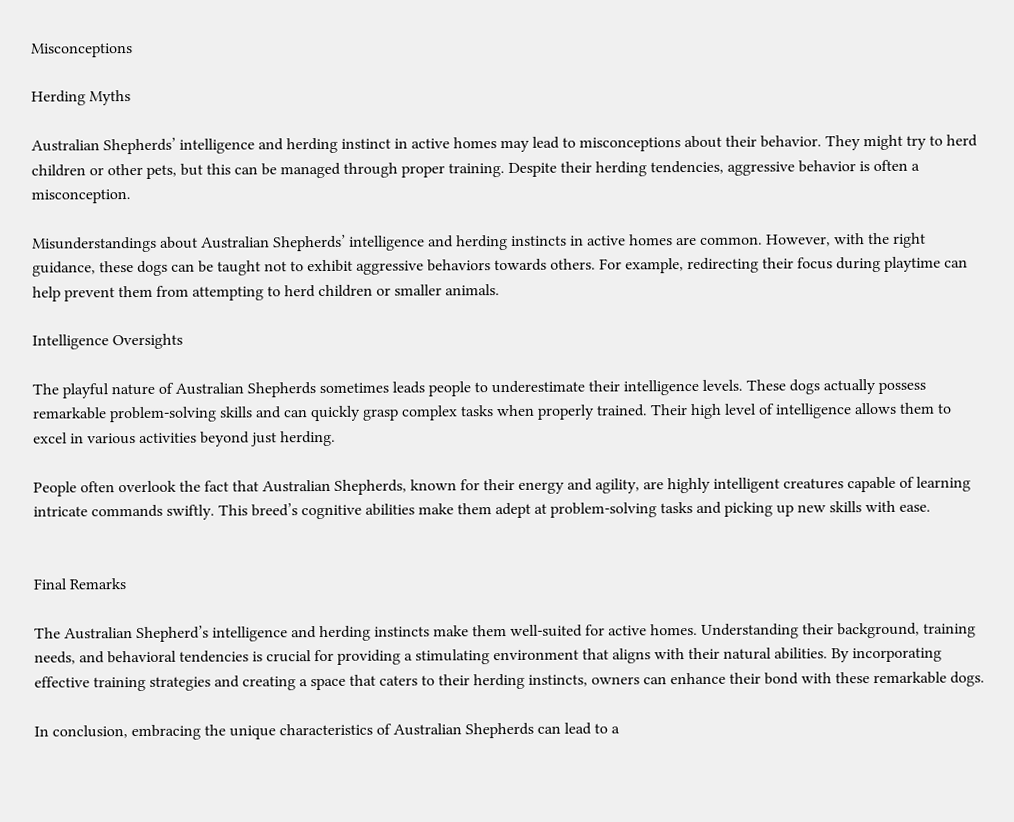Misconceptions

Herding Myths

Australian Shepherds’ intelligence and herding instinct in active homes may lead to misconceptions about their behavior. They might try to herd children or other pets, but this can be managed through proper training. Despite their herding tendencies, aggressive behavior is often a misconception.

Misunderstandings about Australian Shepherds’ intelligence and herding instincts in active homes are common. However, with the right guidance, these dogs can be taught not to exhibit aggressive behaviors towards others. For example, redirecting their focus during playtime can help prevent them from attempting to herd children or smaller animals.

Intelligence Oversights

The playful nature of Australian Shepherds sometimes leads people to underestimate their intelligence levels. These dogs actually possess remarkable problem-solving skills and can quickly grasp complex tasks when properly trained. Their high level of intelligence allows them to excel in various activities beyond just herding.

People often overlook the fact that Australian Shepherds, known for their energy and agility, are highly intelligent creatures capable of learning intricate commands swiftly. This breed’s cognitive abilities make them adept at problem-solving tasks and picking up new skills with ease.


Final Remarks

The Australian Shepherd’s intelligence and herding instincts make them well-suited for active homes. Understanding their background, training needs, and behavioral tendencies is crucial for providing a stimulating environment that aligns with their natural abilities. By incorporating effective training strategies and creating a space that caters to their herding instincts, owners can enhance their bond with these remarkable dogs.

In conclusion, embracing the unique characteristics of Australian Shepherds can lead to a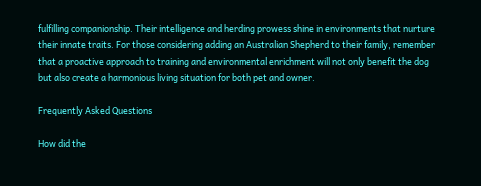fulfilling companionship. Their intelligence and herding prowess shine in environments that nurture their innate traits. For those considering adding an Australian Shepherd to their family, remember that a proactive approach to training and environmental enrichment will not only benefit the dog but also create a harmonious living situation for both pet and owner.

Frequently Asked Questions

How did the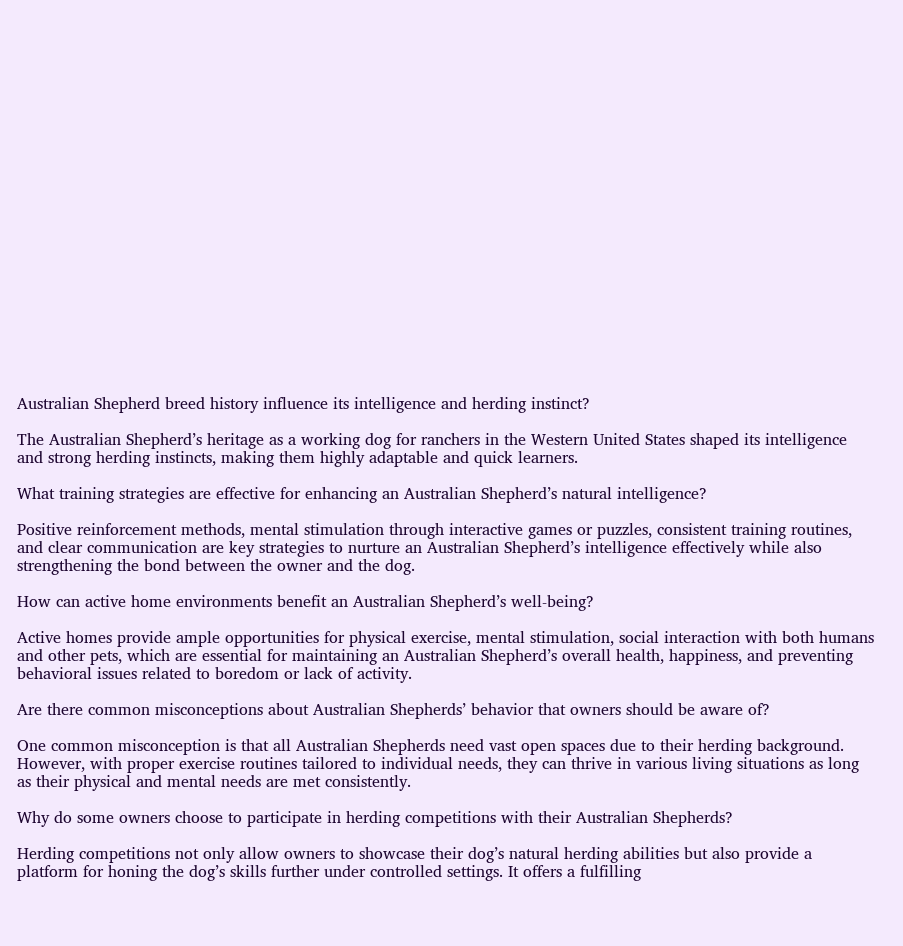Australian Shepherd breed history influence its intelligence and herding instinct?

The Australian Shepherd’s heritage as a working dog for ranchers in the Western United States shaped its intelligence and strong herding instincts, making them highly adaptable and quick learners.

What training strategies are effective for enhancing an Australian Shepherd’s natural intelligence?

Positive reinforcement methods, mental stimulation through interactive games or puzzles, consistent training routines, and clear communication are key strategies to nurture an Australian Shepherd’s intelligence effectively while also strengthening the bond between the owner and the dog.

How can active home environments benefit an Australian Shepherd’s well-being?

Active homes provide ample opportunities for physical exercise, mental stimulation, social interaction with both humans and other pets, which are essential for maintaining an Australian Shepherd’s overall health, happiness, and preventing behavioral issues related to boredom or lack of activity.

Are there common misconceptions about Australian Shepherds’ behavior that owners should be aware of?

One common misconception is that all Australian Shepherds need vast open spaces due to their herding background. However, with proper exercise routines tailored to individual needs, they can thrive in various living situations as long as their physical and mental needs are met consistently.

Why do some owners choose to participate in herding competitions with their Australian Shepherds?

Herding competitions not only allow owners to showcase their dog’s natural herding abilities but also provide a platform for honing the dog’s skills further under controlled settings. It offers a fulfilling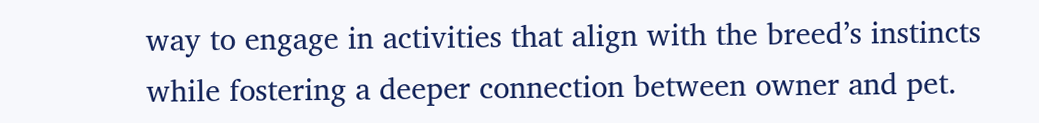way to engage in activities that align with the breed’s instincts while fostering a deeper connection between owner and pet.